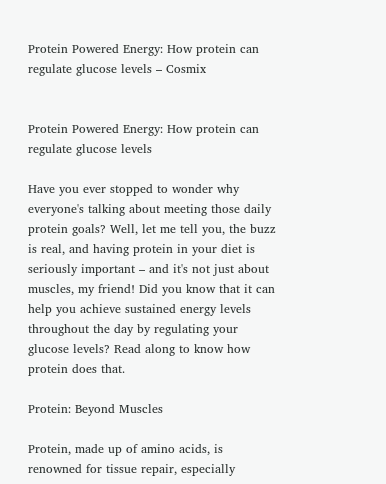Protein Powered Energy: How protein can regulate glucose levels – Cosmix


Protein Powered Energy: How protein can regulate glucose levels

Have you ever stopped to wonder why everyone's talking about meeting those daily protein goals? Well, let me tell you, the buzz is real, and having protein in your diet is seriously important – and it's not just about muscles, my friend! Did you know that it can help you achieve sustained energy levels throughout the day by regulating your glucose levels? Read along to know how protein does that.

Protein: Beyond Muscles

Protein, made up of amino acids, is renowned for tissue repair, especially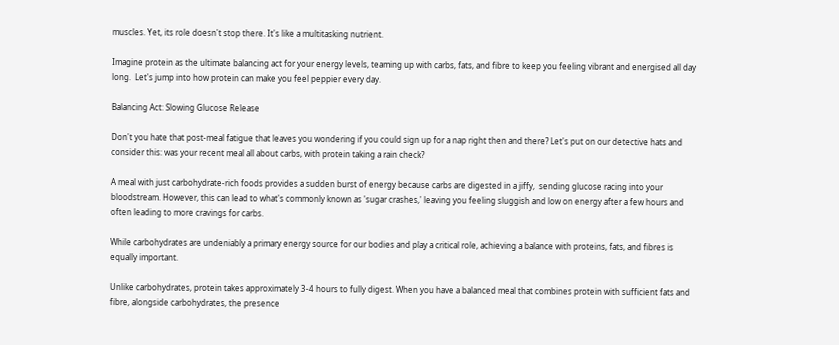muscles. Yet, its role doesn't stop there. It's like a multitasking nutrient.

Imagine protein as the ultimate balancing act for your energy levels, teaming up with carbs, fats, and fibre to keep you feeling vibrant and energised all day long.  Let's jump into how protein can make you feel peppier every day.

Balancing Act: Slowing Glucose Release

Don't you hate that post-meal fatigue that leaves you wondering if you could sign up for a nap right then and there? Let's put on our detective hats and consider this: was your recent meal all about carbs, with protein taking a rain check?

A meal with just carbohydrate-rich foods provides a sudden burst of energy because carbs are digested in a jiffy,  sending glucose racing into your bloodstream. However, this can lead to what's commonly known as 'sugar crashes,' leaving you feeling sluggish and low on energy after a few hours and often leading to more cravings for carbs.

While carbohydrates are undeniably a primary energy source for our bodies and play a critical role, achieving a balance with proteins, fats, and fibres is equally important.

Unlike carbohydrates, protein takes approximately 3-4 hours to fully digest. When you have a balanced meal that combines protein with sufficient fats and fibre, alongside carbohydrates, the presence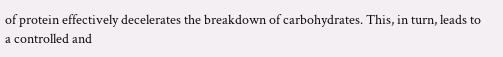of protein effectively decelerates the breakdown of carbohydrates. This, in turn, leads to a controlled and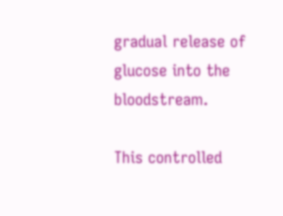gradual release of glucose into the bloodstream.

This controlled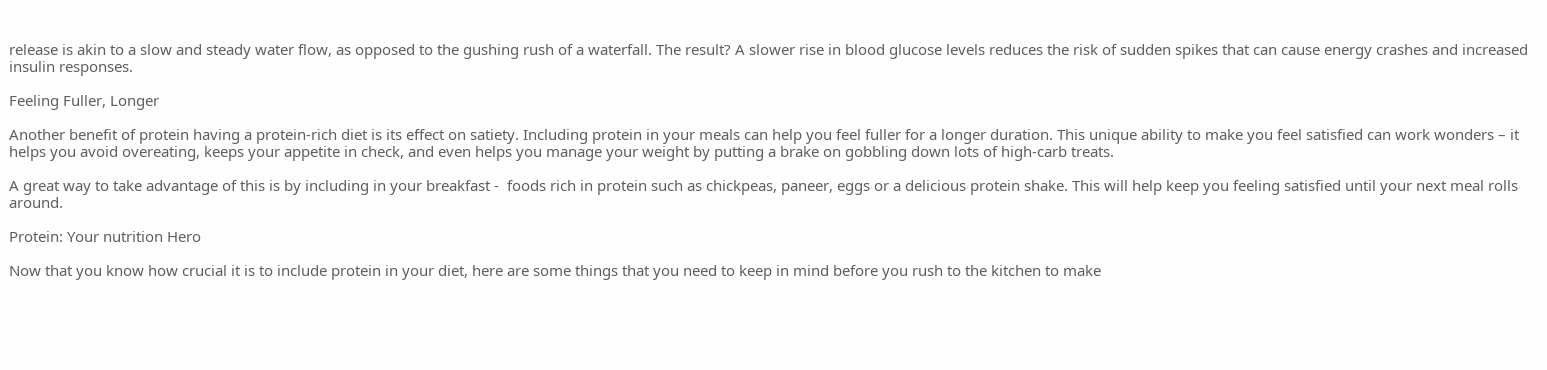release is akin to a slow and steady water flow, as opposed to the gushing rush of a waterfall. The result? A slower rise in blood glucose levels reduces the risk of sudden spikes that can cause energy crashes and increased insulin responses.

Feeling Fuller, Longer

Another benefit of protein having a protein-rich diet is its effect on satiety. Including protein in your meals can help you feel fuller for a longer duration. This unique ability to make you feel satisfied can work wonders – it helps you avoid overeating, keeps your appetite in check, and even helps you manage your weight by putting a brake on gobbling down lots of high-carb treats.

A great way to take advantage of this is by including in your breakfast -  foods rich in protein such as chickpeas, paneer, eggs or a delicious protein shake. This will help keep you feeling satisfied until your next meal rolls around.

Protein: Your nutrition Hero

Now that you know how crucial it is to include protein in your diet, here are some things that you need to keep in mind before you rush to the kitchen to make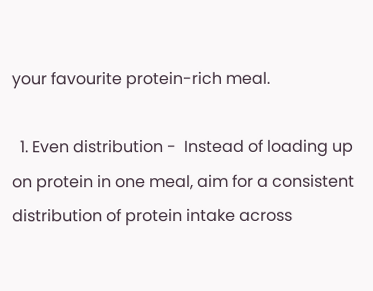your favourite protein-rich meal.

  1. Even distribution -  Instead of loading up on protein in one meal, aim for a consistent distribution of protein intake across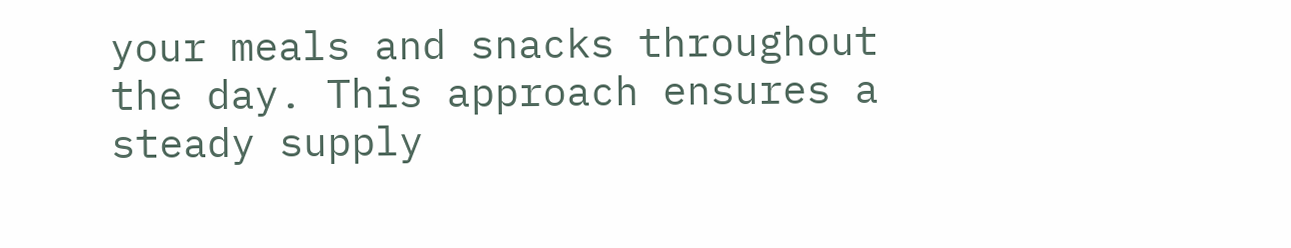your meals and snacks throughout the day. This approach ensures a steady supply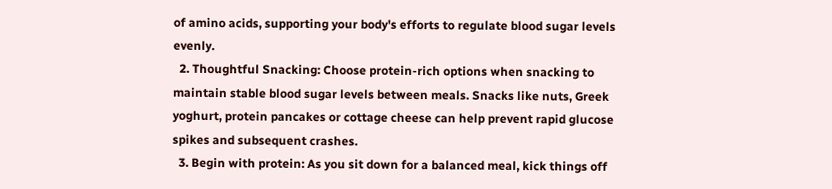of amino acids, supporting your body's efforts to regulate blood sugar levels evenly.
  2. Thoughtful Snacking: Choose protein-rich options when snacking to maintain stable blood sugar levels between meals. Snacks like nuts, Greek yoghurt, protein pancakes or cottage cheese can help prevent rapid glucose spikes and subsequent crashes.
  3. Begin with protein: As you sit down for a balanced meal, kick things off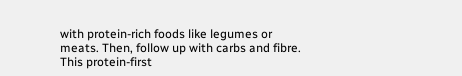with protein-rich foods like legumes or meats. Then, follow up with carbs and fibre. This protein-first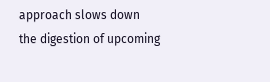approach slows down the digestion of upcoming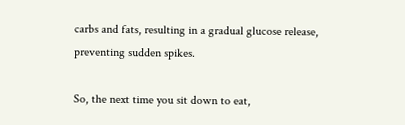carbs and fats, resulting in a gradual glucose release, preventing sudden spikes.

So, the next time you sit down to eat,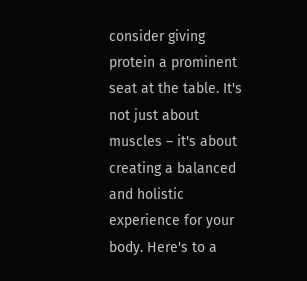consider giving protein a prominent seat at the table. It's not just about muscles – it's about creating a balanced and holistic experience for your body. Here's to a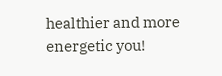healthier and more energetic you!